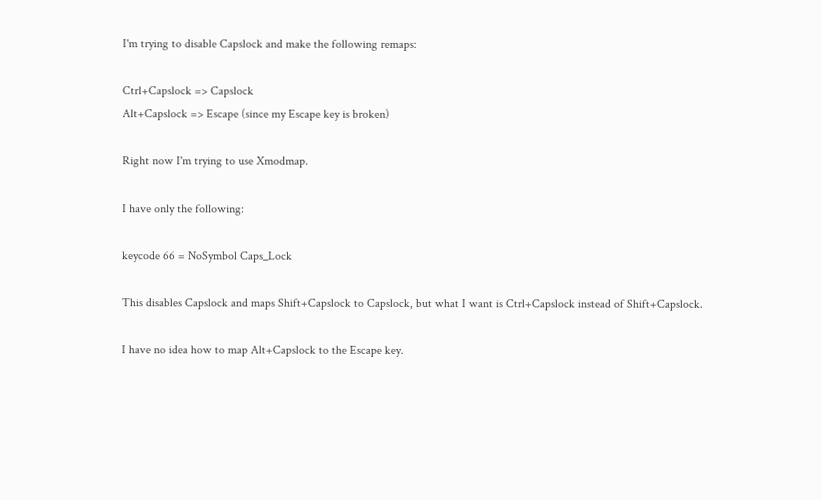I'm trying to disable Capslock and make the following remaps:

Ctrl+Capslock => Capslock
Alt+Capslock => Escape (since my Escape key is broken)

Right now I'm trying to use Xmodmap.

I have only the following:

keycode 66 = NoSymbol Caps_Lock

This disables Capslock and maps Shift+Capslock to Capslock, but what I want is Ctrl+Capslock instead of Shift+Capslock.

I have no idea how to map Alt+Capslock to the Escape key.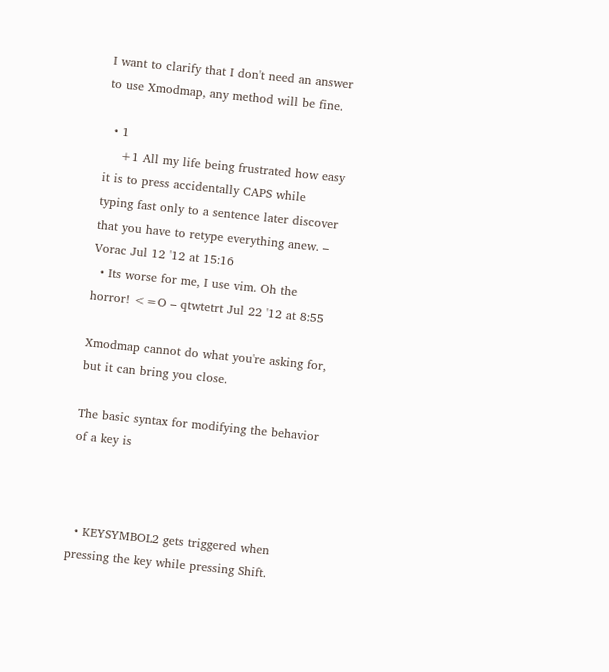I want to clarify that I don't need an answer to use Xmodmap, any method will be fine.

  • 1
    +1 All my life being frustrated how easy it is to press accidentally CAPS while typing fast only to a sentence later discover that you have to retype everything anew. – Vorac Jul 12 '12 at 15:16
  • Its worse for me, I use vim. Oh the horror! <=O – qtwtetrt Jul 22 '12 at 8:55

Xmodmap cannot do what you're asking for, but it can bring you close.

The basic syntax for modifying the behavior of a key is



  • KEYSYMBOL2 gets triggered when pressing the key while pressing Shift.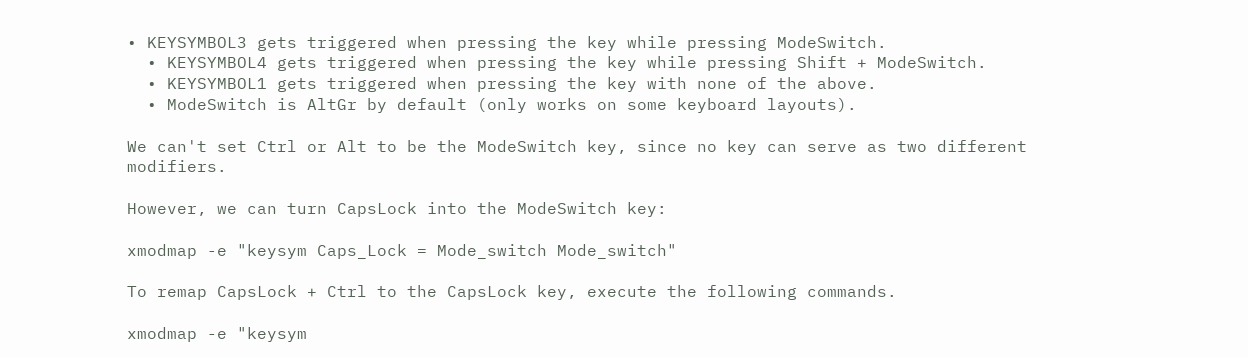• KEYSYMBOL3 gets triggered when pressing the key while pressing ModeSwitch.
  • KEYSYMBOL4 gets triggered when pressing the key while pressing Shift + ModeSwitch.
  • KEYSYMBOL1 gets triggered when pressing the key with none of the above.
  • ModeSwitch is AltGr by default (only works on some keyboard layouts).

We can't set Ctrl or Alt to be the ModeSwitch key, since no key can serve as two different modifiers.

However, we can turn CapsLock into the ModeSwitch key:

xmodmap -e "keysym Caps_Lock = Mode_switch Mode_switch"

To remap CapsLock + Ctrl to the CapsLock key, execute the following commands.

xmodmap -e "keysym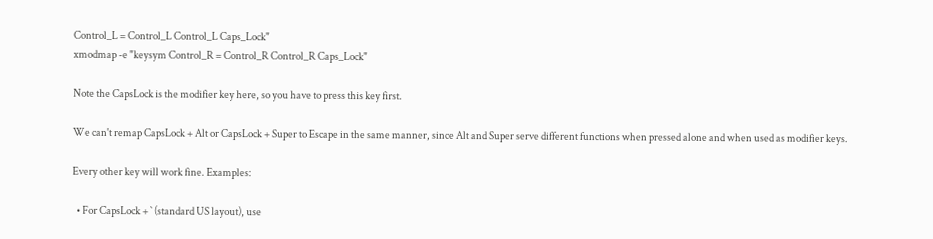Control_L = Control_L Control_L Caps_Lock"
xmodmap -e "keysym Control_R = Control_R Control_R Caps_Lock"

Note the CapsLock is the modifier key here, so you have to press this key first.

We can't remap CapsLock + Alt or CapsLock + Super to Escape in the same manner, since Alt and Super serve different functions when pressed alone and when used as modifier keys.

Every other key will work fine. Examples:

  • For CapsLock + ` (standard US layout), use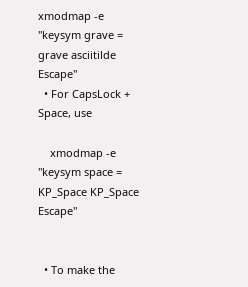xmodmap -e "keysym grave = grave asciitilde Escape"
  • For CapsLock + Space, use

    xmodmap -e "keysym space = KP_Space KP_Space Escape"


  • To make the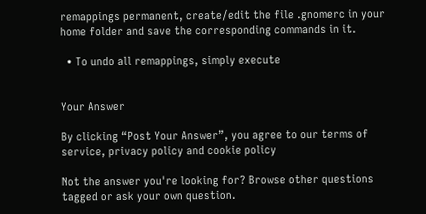remappings permanent, create/edit the file .gnomerc in your home folder and save the corresponding commands in it.

  • To undo all remappings, simply execute


Your Answer

By clicking “Post Your Answer”, you agree to our terms of service, privacy policy and cookie policy

Not the answer you're looking for? Browse other questions tagged or ask your own question.